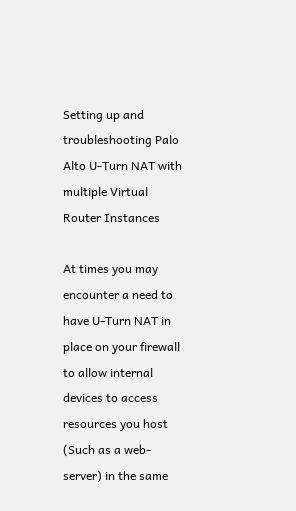Setting up and troubleshooting Palo Alto U-Turn NAT with multiple Virtual Router Instances

At times you may encounter a need to have U-Turn NAT in place on your firewall to allow internal devices to access resources you host (Such as a web-server) in the same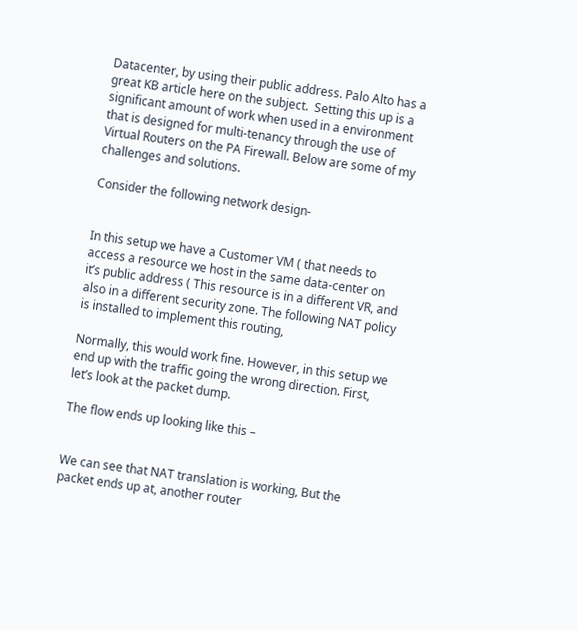Datacenter, by using their public address. Palo Alto has a great KB article here on the subject.  Setting this up is a significant amount of work when used in a environment that is designed for multi-tenancy through the use of Virtual Routers on the PA Firewall. Below are some of my challenges and solutions.

Consider the following network design-


In this setup we have a Customer VM ( that needs to access a resource we host in the same data-center on it’s public address ( This resource is in a different VR, and also in a different security zone. The following NAT policy is installed to implement this routing,

Normally, this would work fine. However, in this setup we end up with the traffic going the wrong direction. First, let’s look at the packet dump.

The flow ends up looking like this –


We can see that NAT translation is working, But the packet ends up at, another router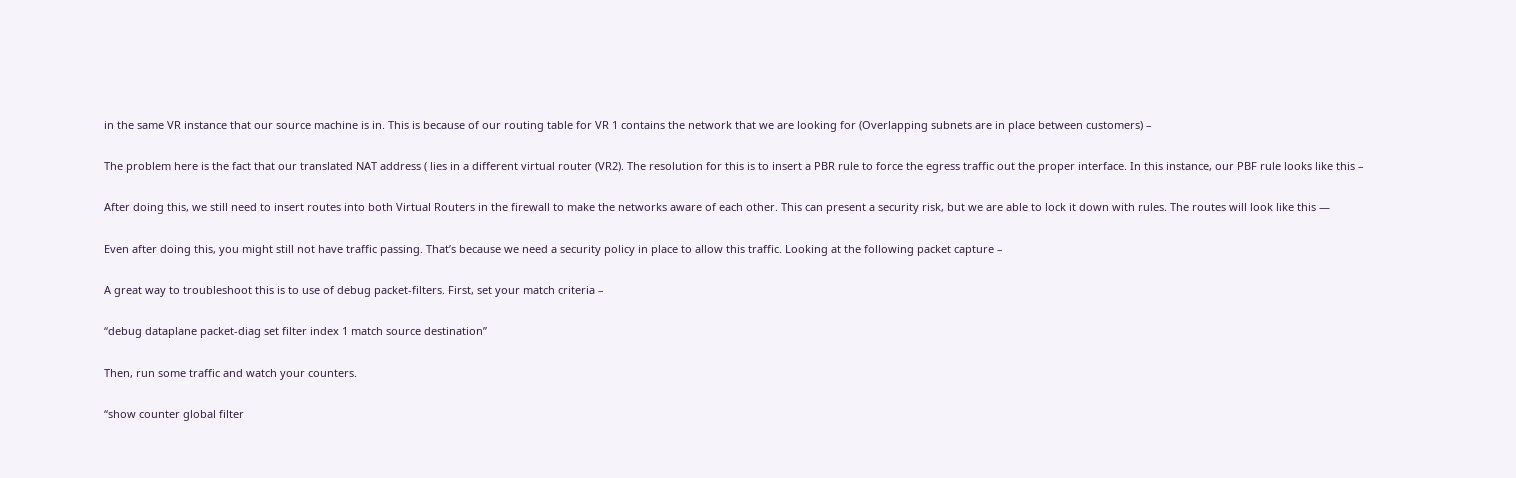in the same VR instance that our source machine is in. This is because of our routing table for VR 1 contains the network that we are looking for (Overlapping subnets are in place between customers) –

The problem here is the fact that our translated NAT address ( lies in a different virtual router (VR2). The resolution for this is to insert a PBR rule to force the egress traffic out the proper interface. In this instance, our PBF rule looks like this –

After doing this, we still need to insert routes into both Virtual Routers in the firewall to make the networks aware of each other. This can present a security risk, but we are able to lock it down with rules. The routes will look like this —

Even after doing this, you might still not have traffic passing. That’s because we need a security policy in place to allow this traffic. Looking at the following packet capture –

A great way to troubleshoot this is to use of debug packet-filters. First, set your match criteria –

“debug dataplane packet-diag set filter index 1 match source destination”

Then, run some traffic and watch your counters.

“show counter global filter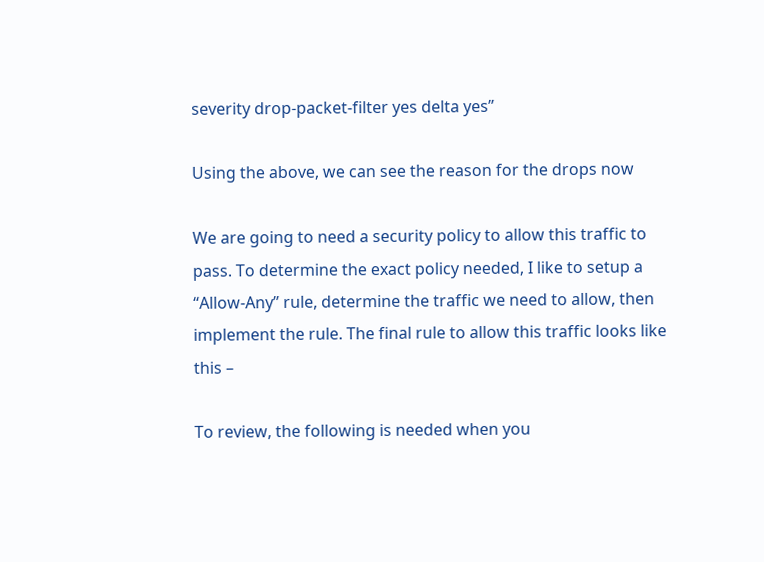severity drop-packet-filter yes delta yes”

Using the above, we can see the reason for the drops now

We are going to need a security policy to allow this traffic to pass. To determine the exact policy needed, I like to setup a “Allow-Any” rule, determine the traffic we need to allow, then implement the rule. The final rule to allow this traffic looks like this –

To review, the following is needed when you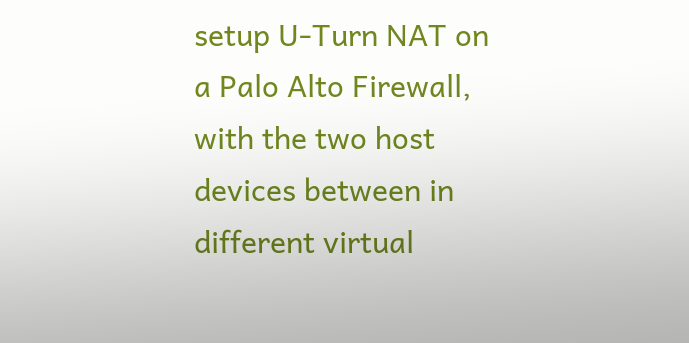setup U-Turn NAT on a Palo Alto Firewall, with the two host devices between in different virtual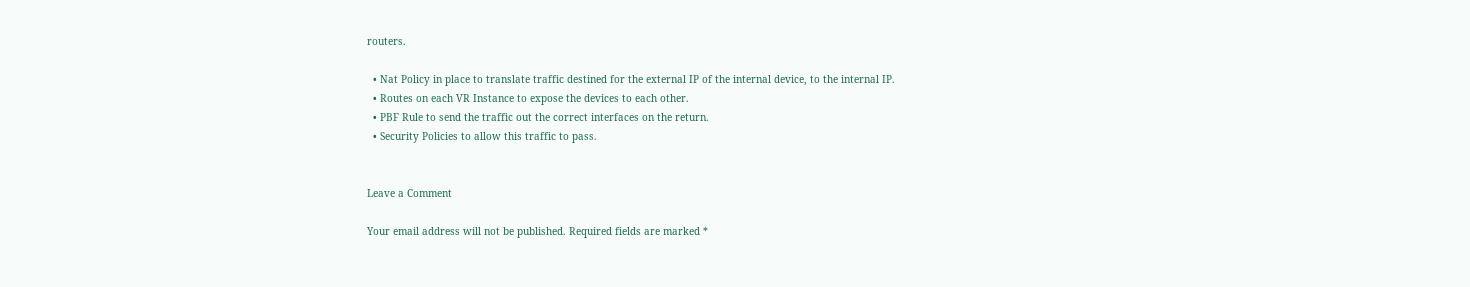routers.

  • Nat Policy in place to translate traffic destined for the external IP of the internal device, to the internal IP.
  • Routes on each VR Instance to expose the devices to each other.
  • PBF Rule to send the traffic out the correct interfaces on the return.
  • Security Policies to allow this traffic to pass.


Leave a Comment

Your email address will not be published. Required fields are marked *